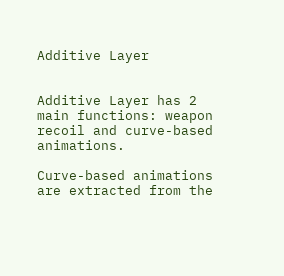Additive Layer


Additive Layer has 2 main functions: weapon recoil and curve-based animations.

Curve-based animations are extracted from the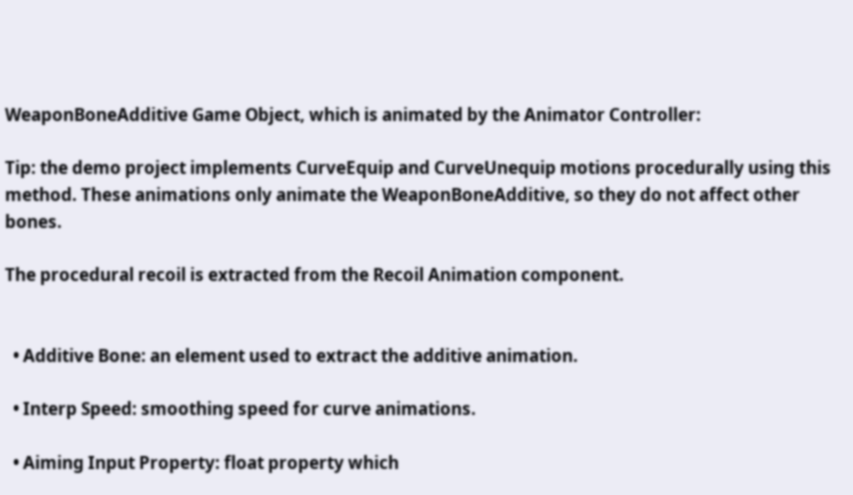WeaponBoneAdditive Game Object, which is animated by the Animator Controller:

Tip: the demo project implements CurveEquip and CurveUnequip motions procedurally using this method. These animations only animate the WeaponBoneAdditive, so they do not affect other bones.

The procedural recoil is extracted from the Recoil Animation component.


  • Additive Bone: an element used to extract the additive animation.

  • Interp Speed: smoothing speed for curve animations.

  • Aiming Input Property: float property which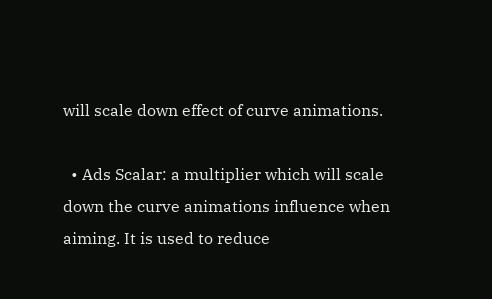will scale down effect of curve animations.

  • Ads Scalar: a multiplier which will scale down the curve animations influence when aiming. It is used to reduce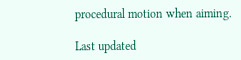procedural motion when aiming.

Last updated